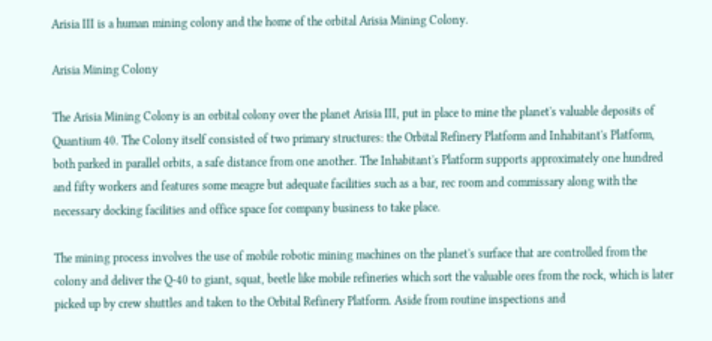Arisia III is a human mining colony and the home of the orbital Arisia Mining Colony.

Arisia Mining Colony

The Arisia Mining Colony is an orbital colony over the planet Arisia III, put in place to mine the planet's valuable deposits of Quantium 40. The Colony itself consisted of two primary structures: the Orbital Refinery Platform and Inhabitant's Platform, both parked in parallel orbits, a safe distance from one another. The Inhabitant's Platform supports approximately one hundred and fifty workers and features some meagre but adequate facilities such as a bar, rec room and commissary along with the necessary docking facilities and office space for company business to take place.

The mining process involves the use of mobile robotic mining machines on the planet's surface that are controlled from the colony and deliver the Q-40 to giant, squat, beetle like mobile refineries which sort the valuable ores from the rock, which is later picked up by crew shuttles and taken to the Orbital Refinery Platform. Aside from routine inspections and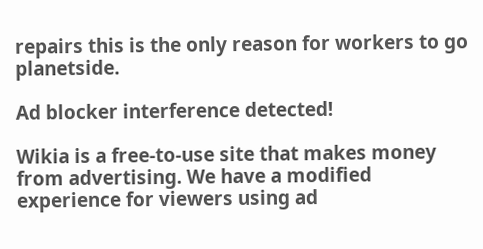repairs this is the only reason for workers to go planetside.

Ad blocker interference detected!

Wikia is a free-to-use site that makes money from advertising. We have a modified experience for viewers using ad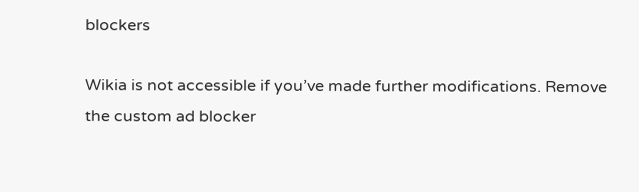blockers

Wikia is not accessible if you’ve made further modifications. Remove the custom ad blocker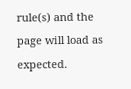rule(s) and the page will load as expected.